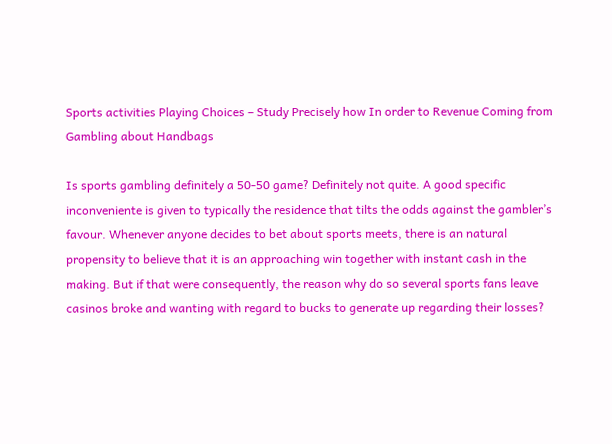Sports activities Playing Choices – Study Precisely how In order to Revenue Coming from Gambling about Handbags

Is sports gambling definitely a 50-50 game? Definitely not quite. A good specific inconveniente is given to typically the residence that tilts the odds against the gambler’s favour. Whenever anyone decides to bet about sports meets, there is an natural propensity to believe that it is an approaching win together with instant cash in the making. But if that were consequently, the reason why do so several sports fans leave casinos broke and wanting with regard to bucks to generate up regarding their losses?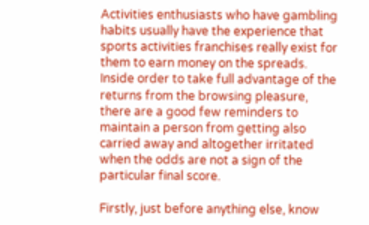Activities enthusiasts who have gambling habits usually have the experience that sports activities franchises really exist for them to earn money on the spreads. Inside order to take full advantage of the returns from the browsing pleasure, there are a good few reminders to maintain a person from getting also carried away and altogether irritated when the odds are not a sign of the particular final score.

Firstly, just before anything else, know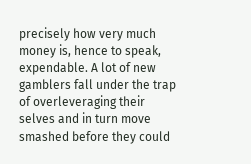precisely how very much money is, hence to speak, expendable. A lot of new gamblers fall under the trap of overleveraging their selves and in turn move smashed before they could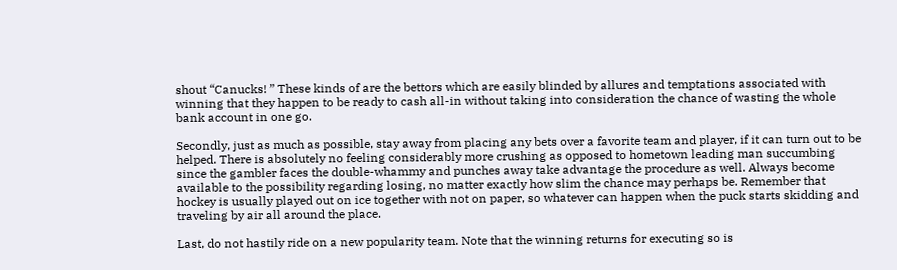shout “Canucks! ” These kinds of are the bettors which are easily blinded by allures and temptations associated with winning that they happen to be ready to cash all-in without taking into consideration the chance of wasting the whole bank account in one go.

Secondly, just as much as possible, stay away from placing any bets over a favorite team and player, if it can turn out to be helped. There is absolutely no feeling considerably more crushing as opposed to hometown leading man succumbing since the gambler faces the double-whammy and punches away take advantage the procedure as well. Always become available to the possibility regarding losing, no matter exactly how slim the chance may perhaps be. Remember that hockey is usually played out on ice together with not on paper, so whatever can happen when the puck starts skidding and traveling by air all around the place.

Last, do not hastily ride on a new popularity team. Note that the winning returns for executing so is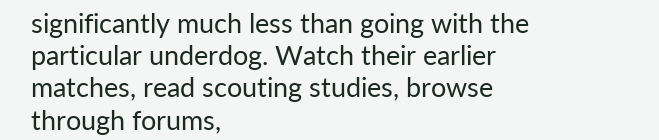significantly much less than going with the particular underdog. Watch their earlier matches, read scouting studies, browse through forums,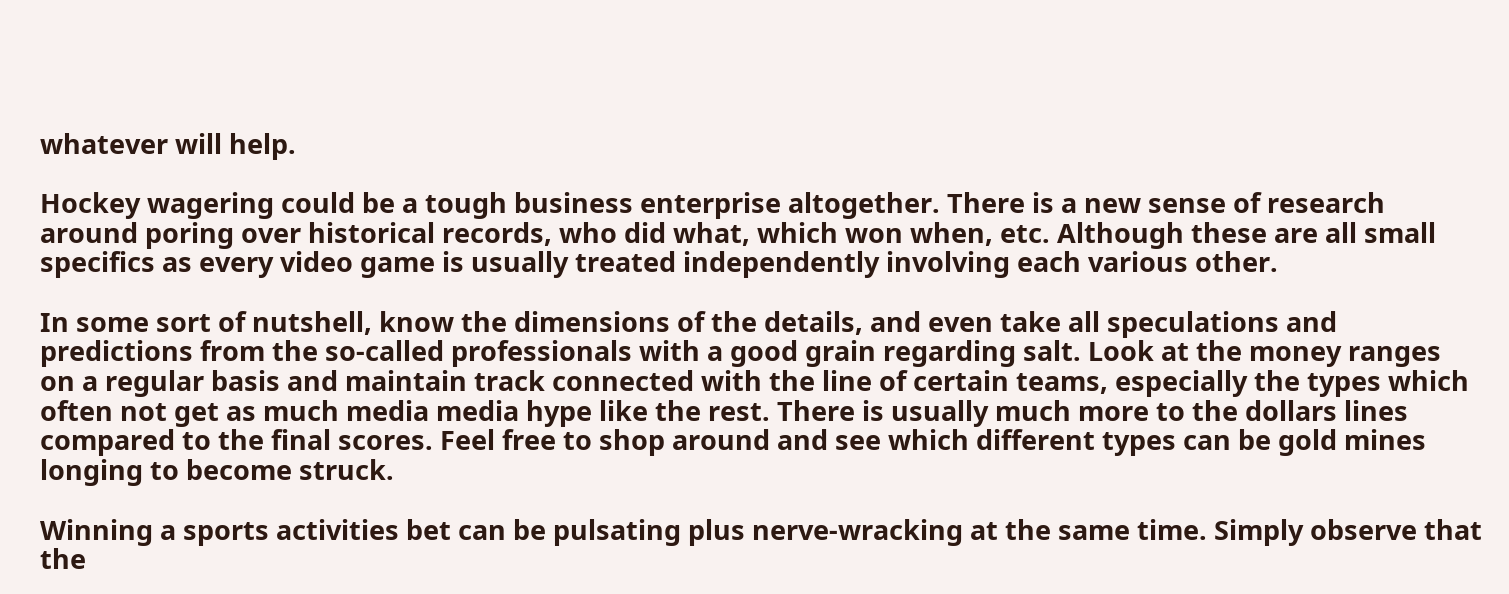whatever will help.

Hockey wagering could be a tough business enterprise altogether. There is a new sense of research around poring over historical records, who did what, which won when, etc. Although these are all small specifics as every video game is usually treated independently involving each various other.

In some sort of nutshell, know the dimensions of the details, and even take all speculations and predictions from the so-called professionals with a good grain regarding salt. Look at the money ranges on a regular basis and maintain track connected with the line of certain teams, especially the types which often not get as much media media hype like the rest. There is usually much more to the dollars lines compared to the final scores. Feel free to shop around and see which different types can be gold mines longing to become struck.

Winning a sports activities bet can be pulsating plus nerve-wracking at the same time. Simply observe that the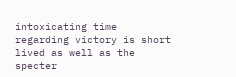intoxicating time regarding victory is short lived as well as the specter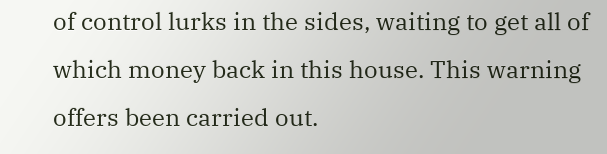of control lurks in the sides, waiting to get all of which money back in this house. This warning offers been carried out.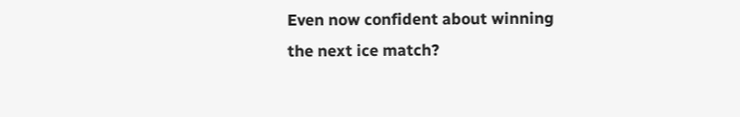Even now confident about winning the next ice match?